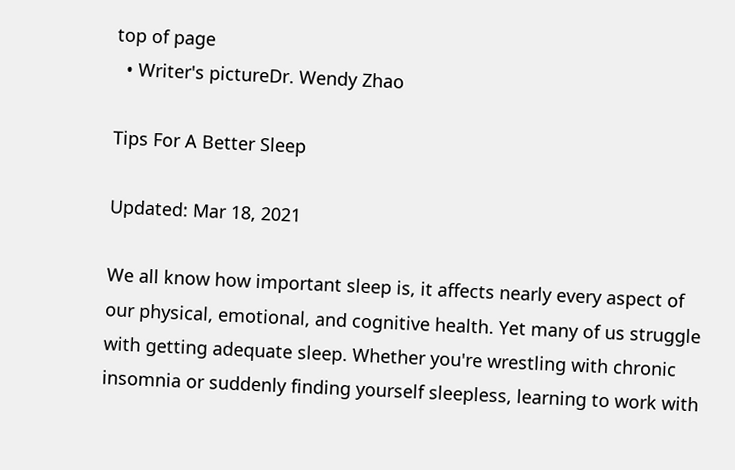top of page
  • Writer's pictureDr. Wendy Zhao

Tips For A Better Sleep

Updated: Mar 18, 2021

We all know how important sleep is, it affects nearly every aspect of our physical, emotional, and cognitive health. Yet many of us struggle with getting adequate sleep. Whether you're wrestling with chronic insomnia or suddenly finding yourself sleepless, learning to work with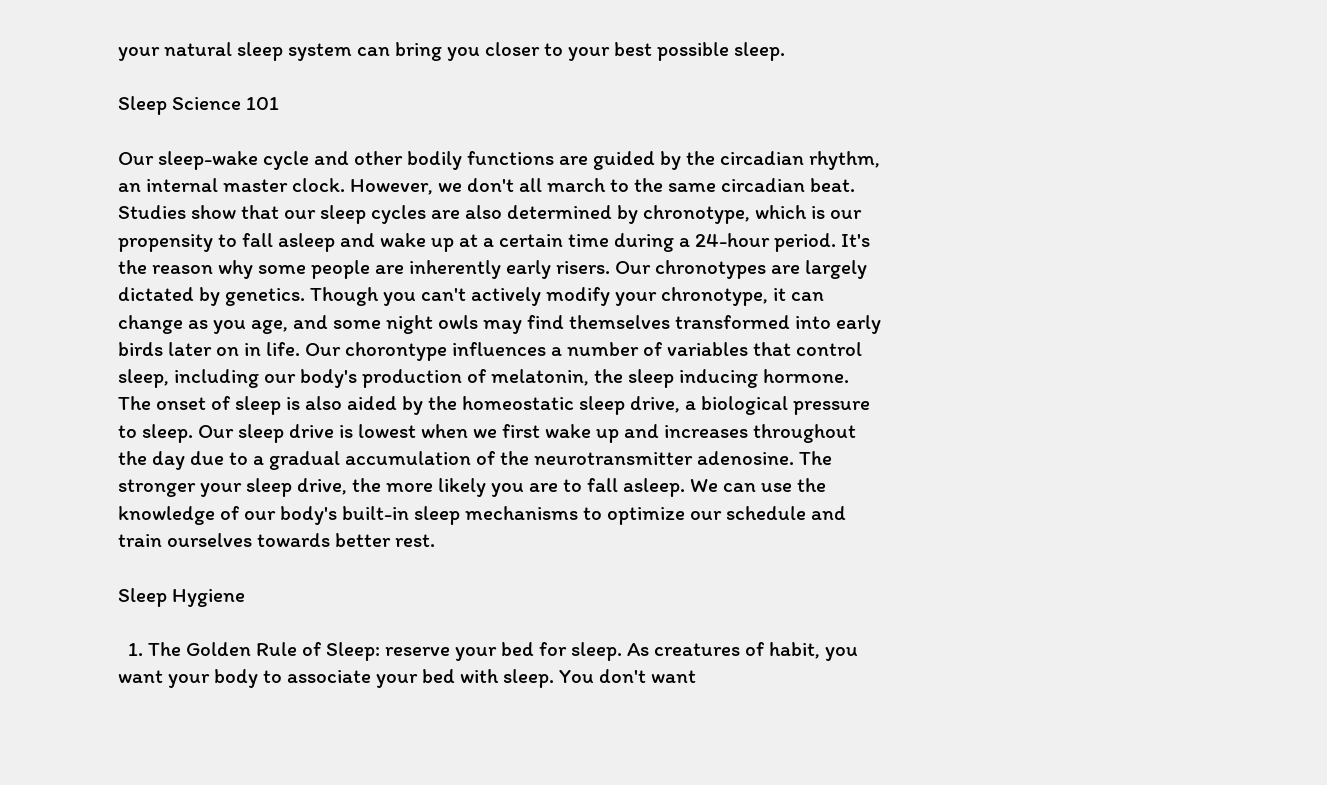your natural sleep system can bring you closer to your best possible sleep.

Sleep Science 101

Our sleep-wake cycle and other bodily functions are guided by the circadian rhythm, an internal master clock. However, we don't all march to the same circadian beat. Studies show that our sleep cycles are also determined by chronotype, which is our propensity to fall asleep and wake up at a certain time during a 24-hour period. It's the reason why some people are inherently early risers. Our chronotypes are largely dictated by genetics. Though you can't actively modify your chronotype, it can change as you age, and some night owls may find themselves transformed into early birds later on in life. Our chorontype influences a number of variables that control sleep, including our body's production of melatonin, the sleep inducing hormone. The onset of sleep is also aided by the homeostatic sleep drive, a biological pressure to sleep. Our sleep drive is lowest when we first wake up and increases throughout the day due to a gradual accumulation of the neurotransmitter adenosine. The stronger your sleep drive, the more likely you are to fall asleep. We can use the knowledge of our body's built-in sleep mechanisms to optimize our schedule and train ourselves towards better rest.

Sleep Hygiene

  1. The Golden Rule of Sleep: reserve your bed for sleep. As creatures of habit, you want your body to associate your bed with sleep. You don't want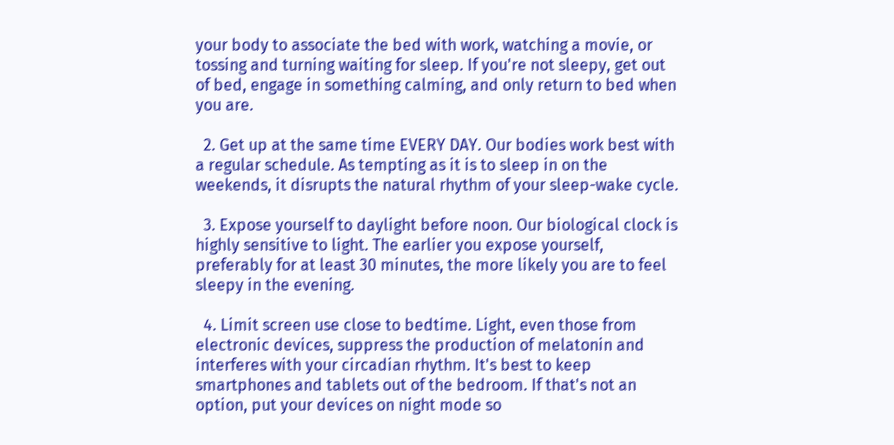your body to associate the bed with work, watching a movie, or tossing and turning waiting for sleep. If you're not sleepy, get out of bed, engage in something calming, and only return to bed when you are.

  2. Get up at the same time EVERY DAY. Our bodies work best with a regular schedule. As tempting as it is to sleep in on the weekends, it disrupts the natural rhythm of your sleep-wake cycle.

  3. Expose yourself to daylight before noon. Our biological clock is highly sensitive to light. The earlier you expose yourself, preferably for at least 30 minutes, the more likely you are to feel sleepy in the evening.

  4. Limit screen use close to bedtime. Light, even those from electronic devices, suppress the production of melatonin and interferes with your circadian rhythm. It's best to keep smartphones and tablets out of the bedroom. If that's not an option, put your devices on night mode so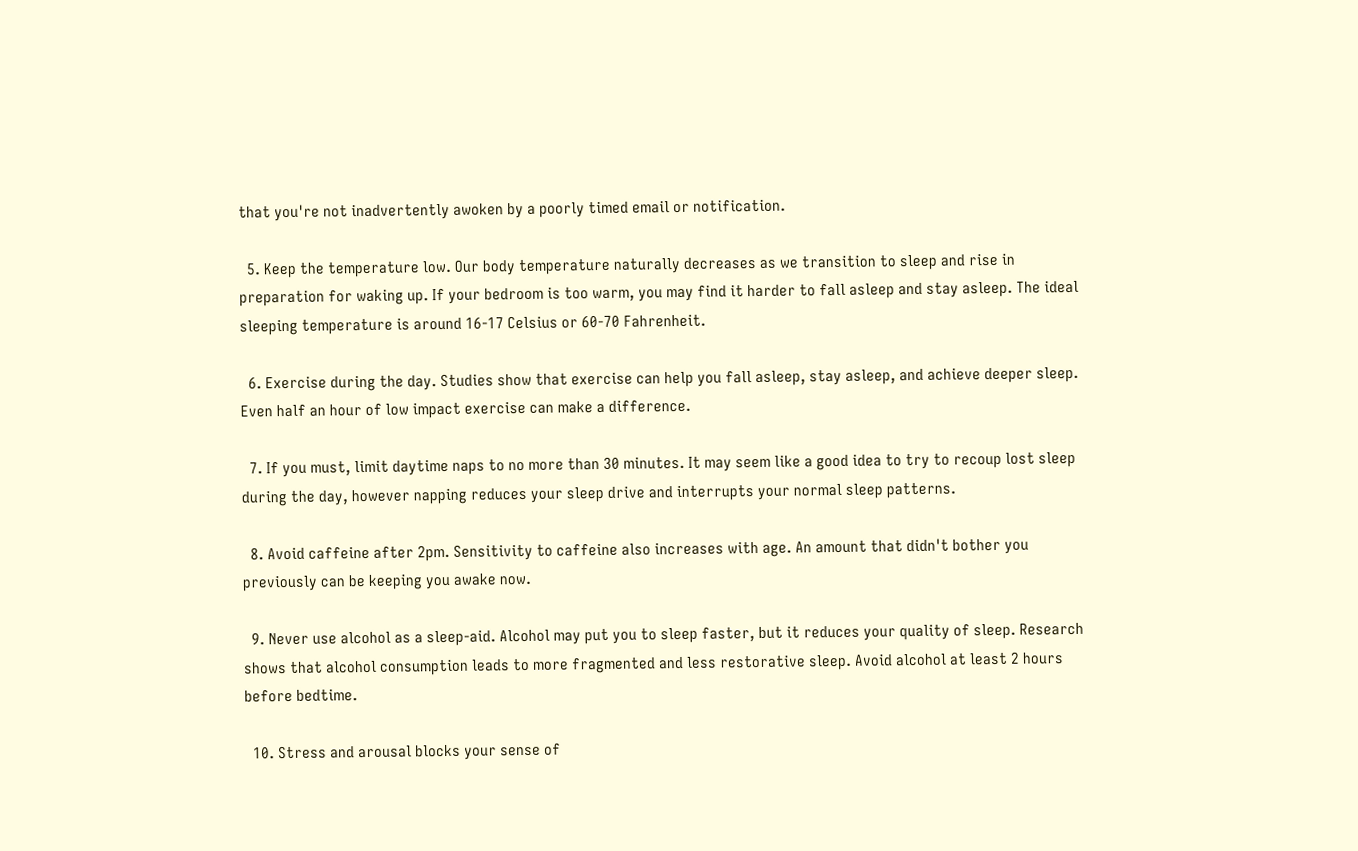that you're not inadvertently awoken by a poorly timed email or notification.

  5. Keep the temperature low. Our body temperature naturally decreases as we transition to sleep and rise in preparation for waking up. If your bedroom is too warm, you may find it harder to fall asleep and stay asleep. The ideal sleeping temperature is around 16-17 Celsius or 60-70 Fahrenheit.

  6. Exercise during the day. Studies show that exercise can help you fall asleep, stay asleep, and achieve deeper sleep. Even half an hour of low impact exercise can make a difference.

  7. If you must, limit daytime naps to no more than 30 minutes. It may seem like a good idea to try to recoup lost sleep during the day, however napping reduces your sleep drive and interrupts your normal sleep patterns.

  8. Avoid caffeine after 2pm. Sensitivity to caffeine also increases with age. An amount that didn't bother you previously can be keeping you awake now.

  9. Never use alcohol as a sleep-aid. Alcohol may put you to sleep faster, but it reduces your quality of sleep. Research shows that alcohol consumption leads to more fragmented and less restorative sleep. Avoid alcohol at least 2 hours before bedtime.

  10. Stress and arousal blocks your sense of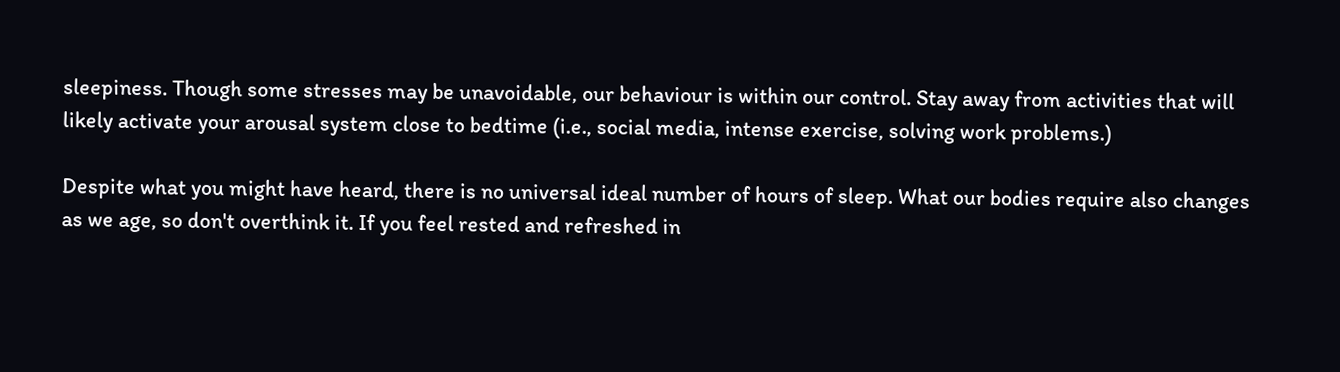sleepiness. Though some stresses may be unavoidable, our behaviour is within our control. Stay away from activities that will likely activate your arousal system close to bedtime (i.e., social media, intense exercise, solving work problems.)

Despite what you might have heard, there is no universal ideal number of hours of sleep. What our bodies require also changes as we age, so don't overthink it. If you feel rested and refreshed in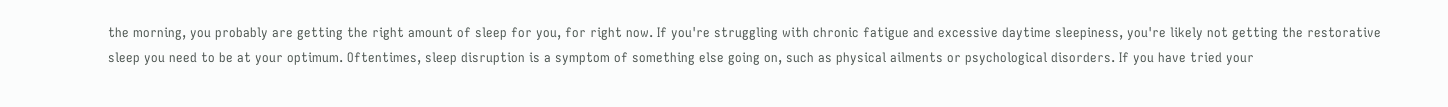the morning, you probably are getting the right amount of sleep for you, for right now. If you're struggling with chronic fatigue and excessive daytime sleepiness, you're likely not getting the restorative sleep you need to be at your optimum. Oftentimes, sleep disruption is a symptom of something else going on, such as physical ailments or psychological disorders. If you have tried your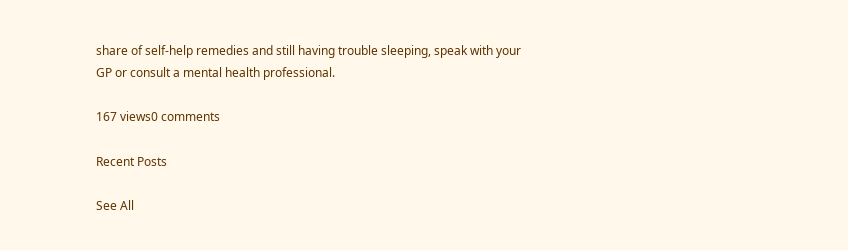share of self-help remedies and still having trouble sleeping, speak with your GP or consult a mental health professional.

167 views0 comments

Recent Posts

See All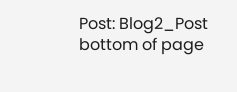Post: Blog2_Post
bottom of page